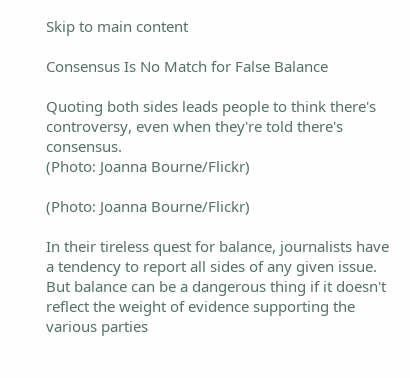Skip to main content

Consensus Is No Match for False Balance

Quoting both sides leads people to think there's controversy, even when they're told there's consensus.
(Photo: Joanna Bourne/Flickr)

(Photo: Joanna Bourne/Flickr)

In their tireless quest for balance, journalists have a tendency to report all sides of any given issue. But balance can be a dangerous thing if it doesn't reflect the weight of evidence supporting the various parties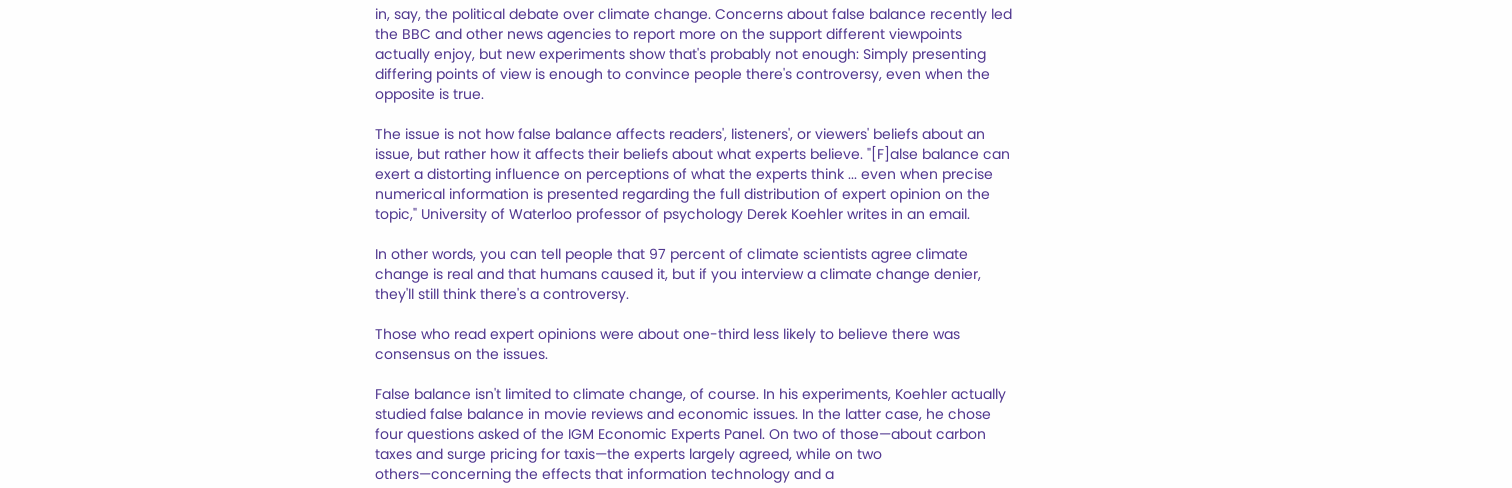in, say, the political debate over climate change. Concerns about false balance recently led the BBC and other news agencies to report more on the support different viewpoints actually enjoy, but new experiments show that's probably not enough: Simply presenting differing points of view is enough to convince people there's controversy, even when the opposite is true.

The issue is not how false balance affects readers', listeners', or viewers' beliefs about an issue, but rather how it affects their beliefs about what experts believe. "[F]alse balance can exert a distorting influence on perceptions of what the experts think ... even when precise numerical information is presented regarding the full distribution of expert opinion on the topic," University of Waterloo professor of psychology Derek Koehler writes in an email.

In other words, you can tell people that 97 percent of climate scientists agree climate change is real and that humans caused it, but if you interview a climate change denier, they'll still think there's a controversy.

Those who read expert opinions were about one-third less likely to believe there was consensus on the issues.

False balance isn't limited to climate change, of course. In his experiments, Koehler actually studied false balance in movie reviews and economic issues. In the latter case, he chose four questions asked of the IGM Economic Experts Panel. On two of those—about carbon taxes and surge pricing for taxis—the experts largely agreed, while on two others—concerning the effects that information technology and a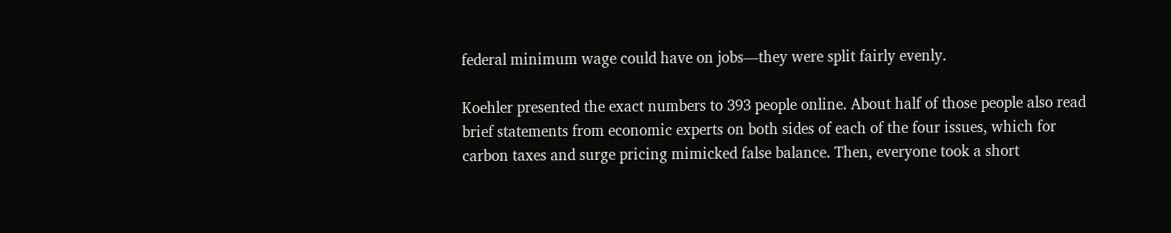federal minimum wage could have on jobs—they were split fairly evenly.

Koehler presented the exact numbers to 393 people online. About half of those people also read brief statements from economic experts on both sides of each of the four issues, which for carbon taxes and surge pricing mimicked false balance. Then, everyone took a short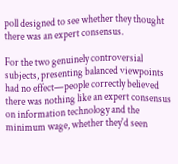poll designed to see whether they thought there was an expert consensus.

For the two genuinely controversial subjects, presenting balanced viewpoints had no effect—people correctly believed there was nothing like an expert consensus on information technology and the minimum wage, whether they'd seen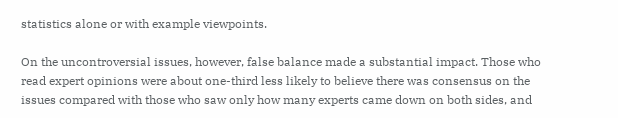statistics alone or with example viewpoints.

On the uncontroversial issues, however, false balance made a substantial impact. Those who read expert opinions were about one-third less likely to believe there was consensus on the issues compared with those who saw only how many experts came down on both sides, and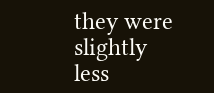they were slightly less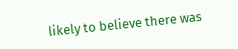likely to believe there was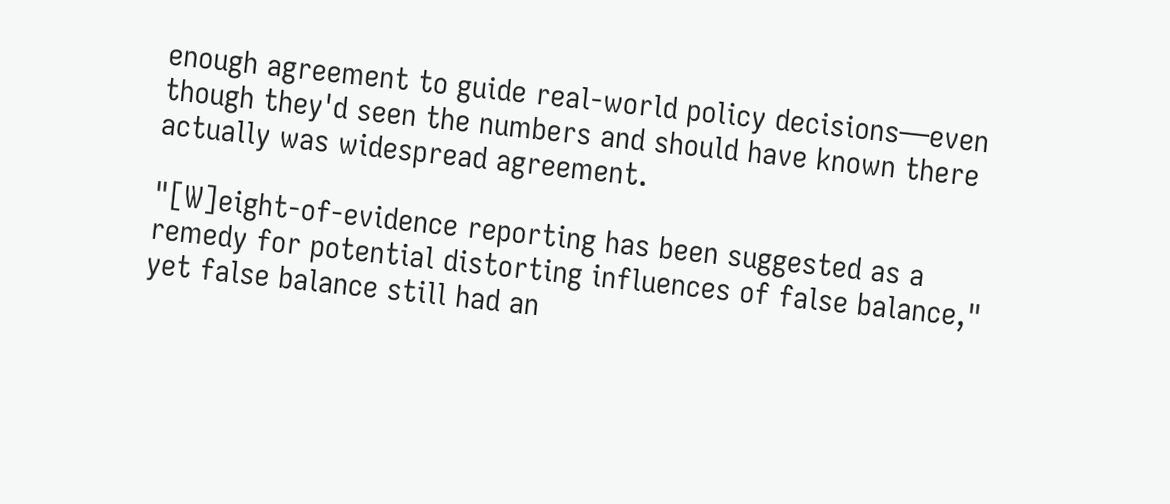enough agreement to guide real-world policy decisions—even though they'd seen the numbers and should have known there actually was widespread agreement.

"[W]eight-of-evidence reporting has been suggested as a remedy for potential distorting influences of false balance," yet false balance still had an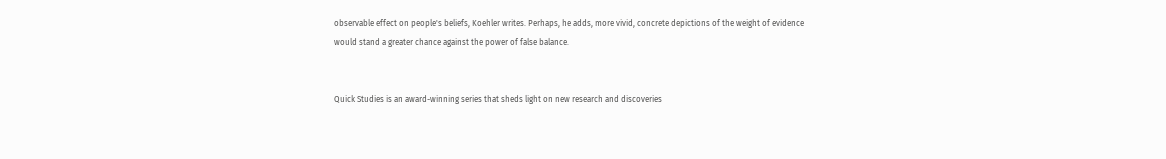observable effect on people's beliefs, Koehler writes. Perhaps, he adds, more vivid, concrete depictions of the weight of evidence would stand a greater chance against the power of false balance.


Quick Studies is an award-winning series that sheds light on new research and discoveries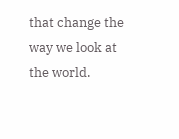that change the way we look at the world.